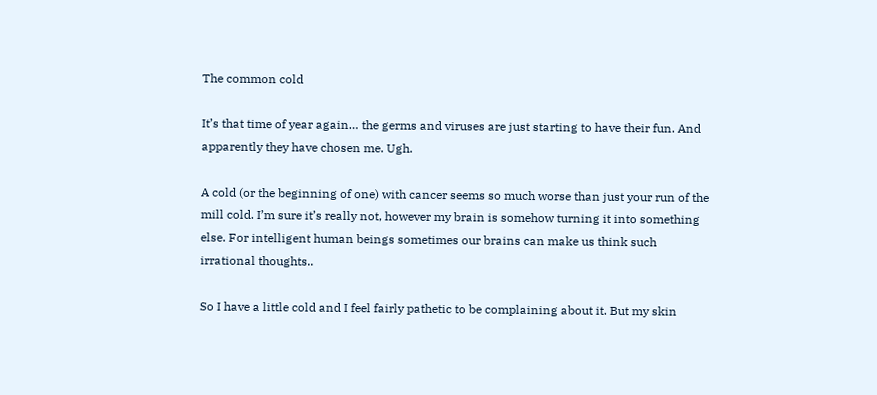The common cold

It’s that time of year again… the germs and viruses are just starting to have their fun. And apparently they have chosen me. Ugh.

A cold (or the beginning of one) with cancer seems so much worse than just your run of the mill cold. I’m sure it’s really not, however my brain is somehow turning it into something else. For intelligent human beings sometimes our brains can make us think such irrational thoughts..

So I have a little cold and I feel fairly pathetic to be complaining about it. But my skin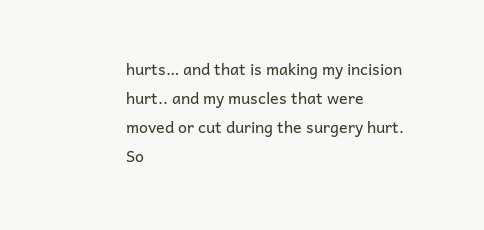hurts… and that is making my incision hurt.. and my muscles that were moved or cut during the surgery hurt. So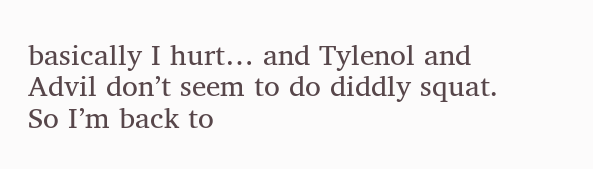basically I hurt… and Tylenol and Advil don’t seem to do diddly squat. So I’m back to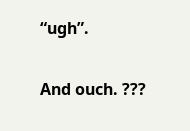“ugh”.

And ouch. ???